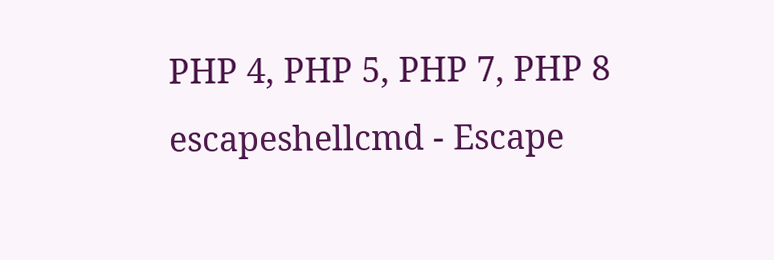PHP 4, PHP 5, PHP 7, PHP 8
escapeshellcmd - Escape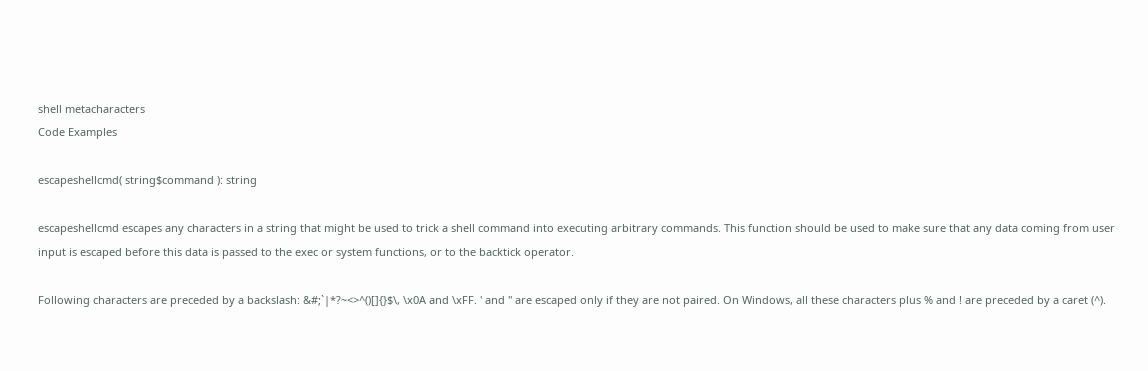shell metacharacters
Code Examples

escapeshellcmd( string$command ): string

escapeshellcmd escapes any characters in a string that might be used to trick a shell command into executing arbitrary commands. This function should be used to make sure that any data coming from user input is escaped before this data is passed to the exec or system functions, or to the backtick operator.

Following characters are preceded by a backslash: &#;`|*?~<>^()[]{}$\, \x0A and \xFF. ' and " are escaped only if they are not paired. On Windows, all these characters plus % and ! are preceded by a caret (^).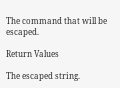The command that will be escaped.

Return Values

The escaped string.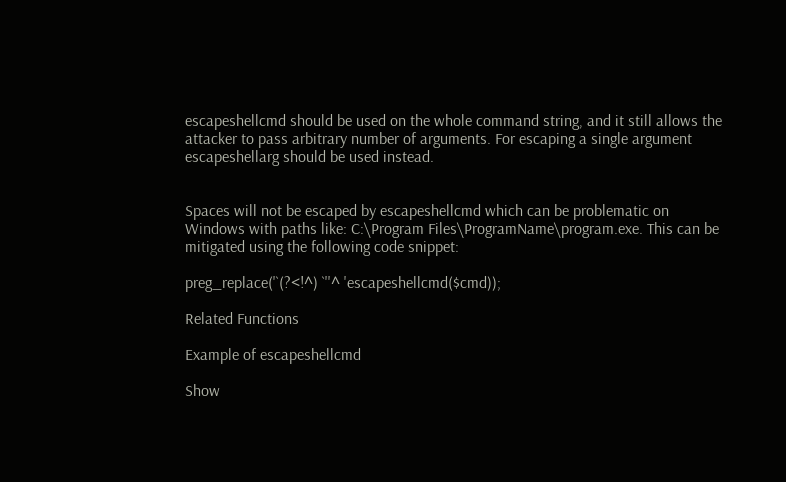escapeshellcmd should be used on the whole command string, and it still allows the attacker to pass arbitrary number of arguments. For escaping a single argument escapeshellarg should be used instead.


Spaces will not be escaped by escapeshellcmd which can be problematic on Windows with paths like: C:\Program Files\ProgramName\program.exe. This can be mitigated using the following code snippet:

preg_replace('`(?<!^) `''^ 'escapeshellcmd($cmd));

Related Functions

Example of escapeshellcmd

Show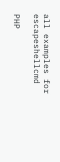all examples for escapeshellcmd

PHP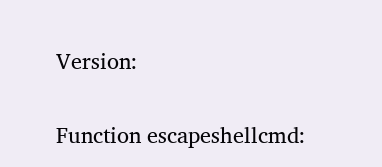Version:

Function escapeshellcmd: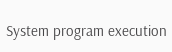System program execution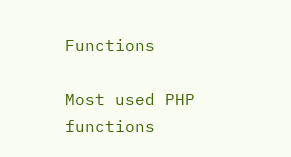Functions

Most used PHP functions